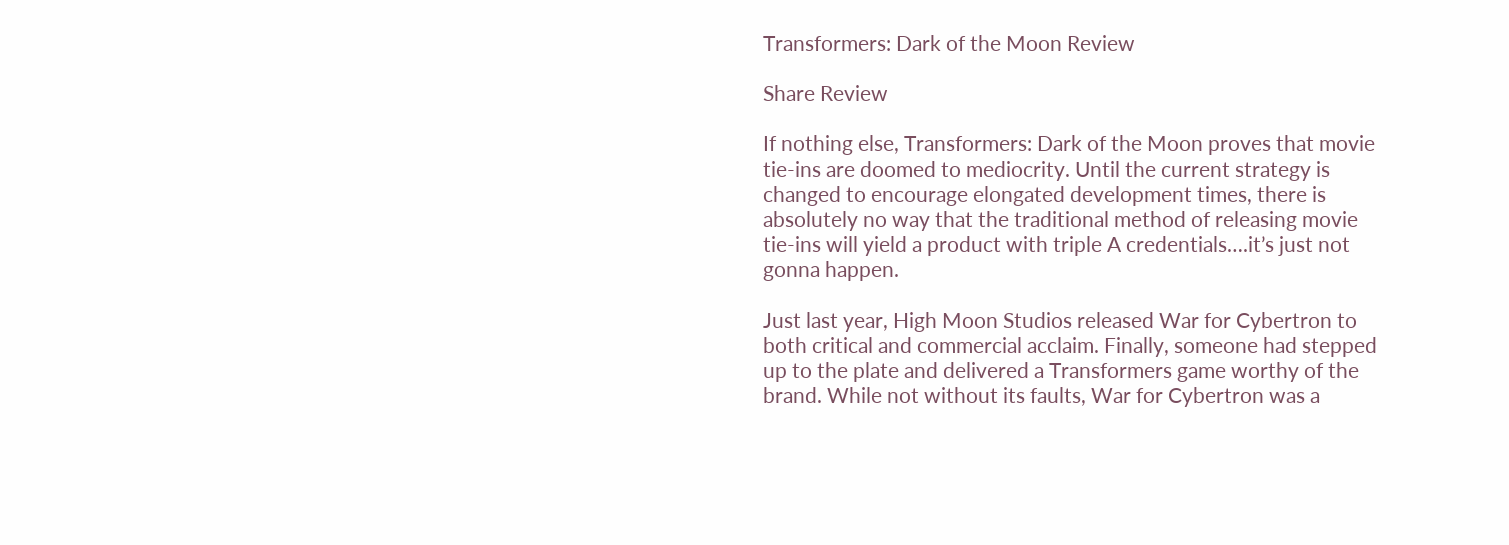Transformers: Dark of the Moon Review

Share Review

If nothing else, Transformers: Dark of the Moon proves that movie tie-ins are doomed to mediocrity. Until the current strategy is changed to encourage elongated development times, there is absolutely no way that the traditional method of releasing movie tie-ins will yield a product with triple A credentials….it’s just not gonna happen.

Just last year, High Moon Studios released War for Cybertron to both critical and commercial acclaim. Finally, someone had stepped up to the plate and delivered a Transformers game worthy of the brand. While not without its faults, War for Cybertron was a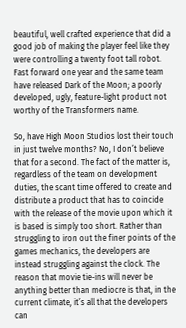beautiful, well crafted experience that did a good job of making the player feel like they were controlling a twenty foot tall robot. Fast forward one year and the same team have released Dark of the Moon; a poorly developed, ugly, feature-light product not worthy of the Transformers name.

So, have High Moon Studios lost their touch in just twelve months? No, I don’t believe that for a second. The fact of the matter is, regardless of the team on development duties, the scant time offered to create and distribute a product that has to coincide with the release of the movie upon which it is based is simply too short. Rather than struggling to iron out the finer points of the games mechanics, the developers are instead struggling against the clock. The reason that movie tie-ins will never be anything better than mediocre is that, in the current climate, it’s all that the developers can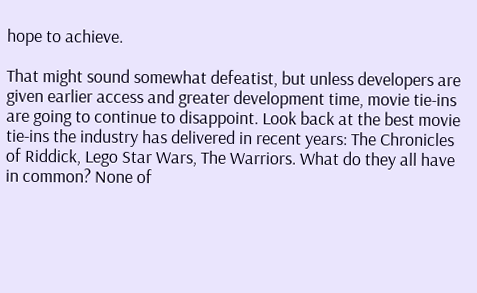hope to achieve.

That might sound somewhat defeatist, but unless developers are given earlier access and greater development time, movie tie-ins are going to continue to disappoint. Look back at the best movie tie-ins the industry has delivered in recent years: The Chronicles of Riddick, Lego Star Wars, The Warriors. What do they all have in common? None of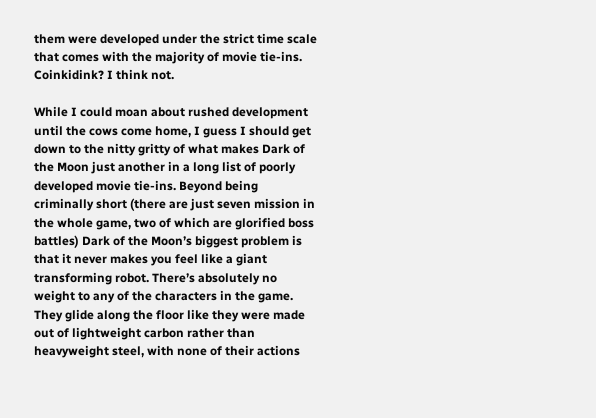them were developed under the strict time scale that comes with the majority of movie tie-ins. Coinkidink? I think not.

While I could moan about rushed development until the cows come home, I guess I should get down to the nitty gritty of what makes Dark of the Moon just another in a long list of poorly developed movie tie-ins. Beyond being criminally short (there are just seven mission in the whole game, two of which are glorified boss battles) Dark of the Moon’s biggest problem is that it never makes you feel like a giant transforming robot. There’s absolutely no weight to any of the characters in the game. They glide along the floor like they were made out of lightweight carbon rather than heavyweight steel, with none of their actions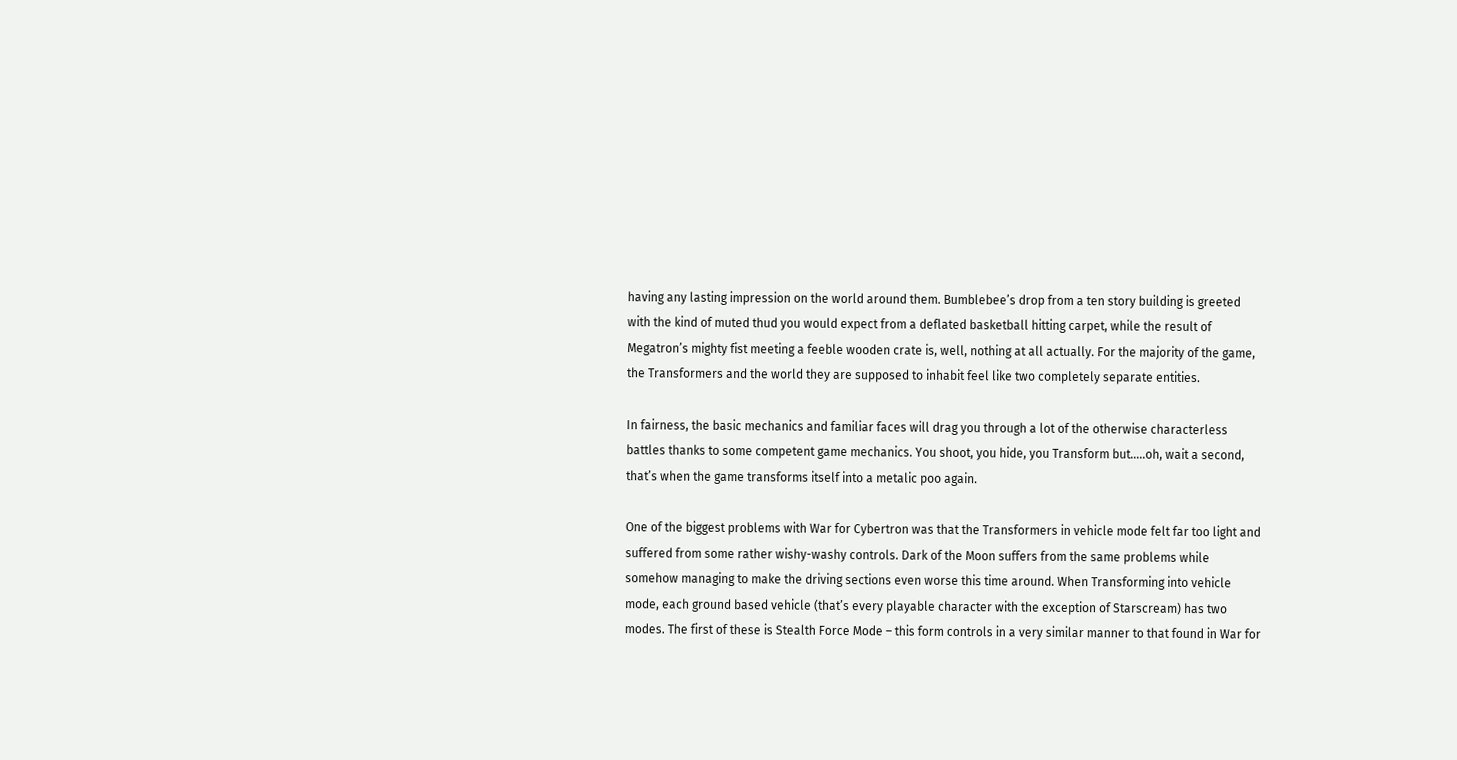having any lasting impression on the world around them. Bumblebee’s drop from a ten story building is greeted with the kind of muted thud you would expect from a deflated basketball hitting carpet, while the result of Megatron’s mighty fist meeting a feeble wooden crate is, well, nothing at all actually. For the majority of the game, the Transformers and the world they are supposed to inhabit feel like two completely separate entities.

In fairness, the basic mechanics and familiar faces will drag you through a lot of the otherwise characterless battles thanks to some competent game mechanics. You shoot, you hide, you Transform but…..oh, wait a second, that’s when the game transforms itself into a metalic poo again.

One of the biggest problems with War for Cybertron was that the Transformers in vehicle mode felt far too light and suffered from some rather wishy-washy controls. Dark of the Moon suffers from the same problems while somehow managing to make the driving sections even worse this time around. When Transforming into vehicle mode, each ground based vehicle (that’s every playable character with the exception of Starscream) has two modes. The first of these is Stealth Force Mode – this form controls in a very similar manner to that found in War for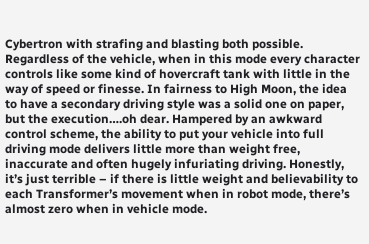Cybertron with strafing and blasting both possible. Regardless of the vehicle, when in this mode every character controls like some kind of hovercraft tank with little in the way of speed or finesse. In fairness to High Moon, the idea to have a secondary driving style was a solid one on paper, but the execution….oh dear. Hampered by an awkward control scheme, the ability to put your vehicle into full driving mode delivers little more than weight free, inaccurate and often hugely infuriating driving. Honestly, it’s just terrible – if there is little weight and believability to each Transformer’s movement when in robot mode, there’s almost zero when in vehicle mode.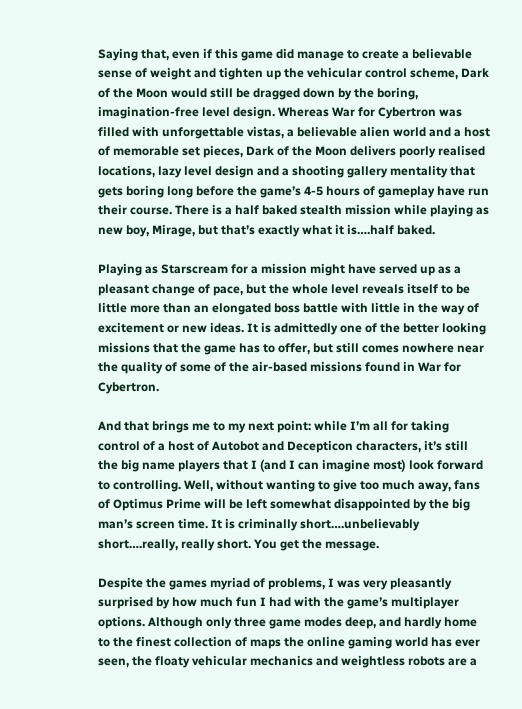Saying that, even if this game did manage to create a believable sense of weight and tighten up the vehicular control scheme, Dark of the Moon would still be dragged down by the boring, imagination-free level design. Whereas War for Cybertron was filled with unforgettable vistas, a believable alien world and a host of memorable set pieces, Dark of the Moon delivers poorly realised locations, lazy level design and a shooting gallery mentality that gets boring long before the game’s 4-5 hours of gameplay have run their course. There is a half baked stealth mission while playing as new boy, Mirage, but that’s exactly what it is….half baked.

Playing as Starscream for a mission might have served up as a pleasant change of pace, but the whole level reveals itself to be little more than an elongated boss battle with little in the way of excitement or new ideas. It is admittedly one of the better looking missions that the game has to offer, but still comes nowhere near the quality of some of the air-based missions found in War for Cybertron.

And that brings me to my next point: while I’m all for taking control of a host of Autobot and Decepticon characters, it’s still the big name players that I (and I can imagine most) look forward to controlling. Well, without wanting to give too much away, fans of Optimus Prime will be left somewhat disappointed by the big man’s screen time. It is criminally short….unbelievably short….really, really short. You get the message.

Despite the games myriad of problems, I was very pleasantly surprised by how much fun I had with the game’s multiplayer options. Although only three game modes deep, and hardly home to the finest collection of maps the online gaming world has ever seen, the floaty vehicular mechanics and weightless robots are a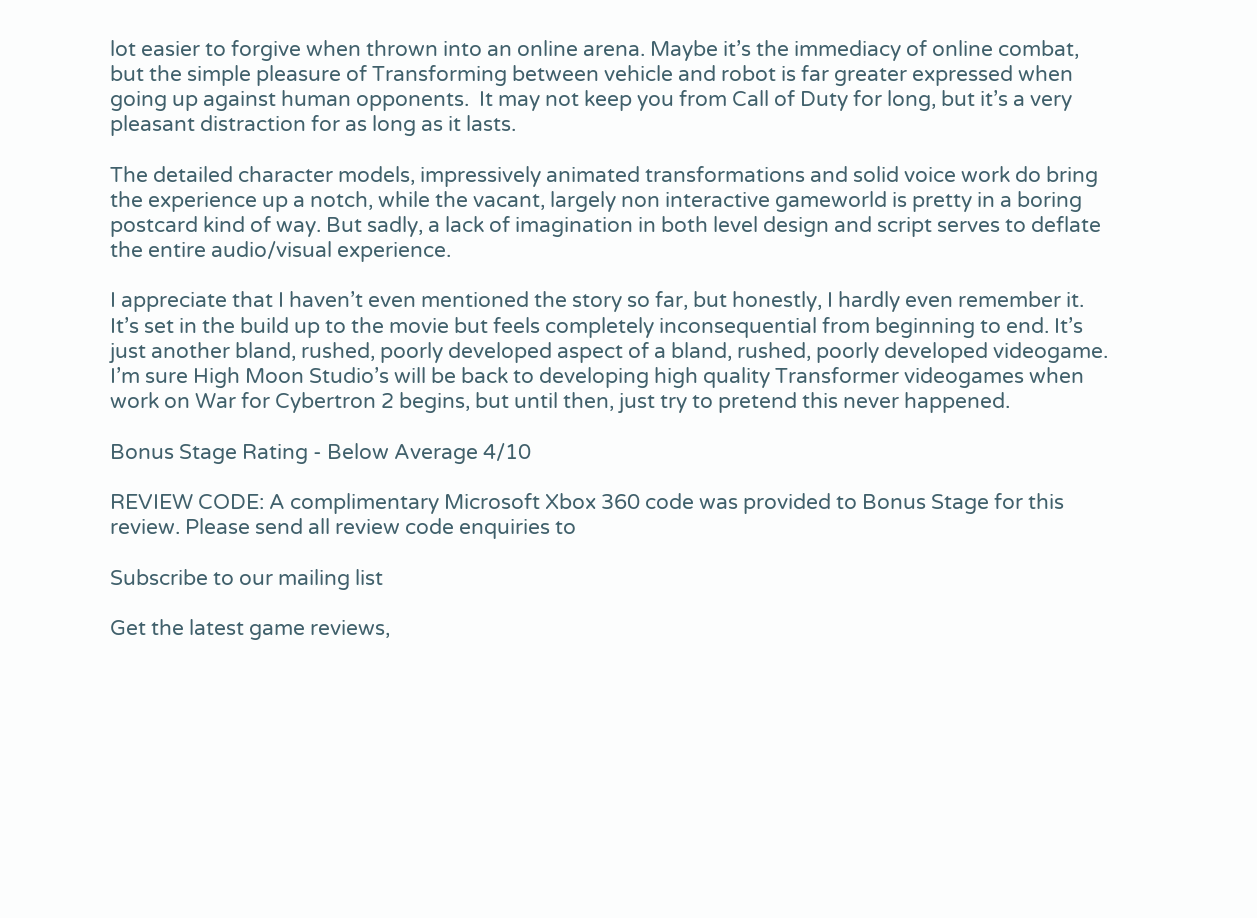lot easier to forgive when thrown into an online arena. Maybe it’s the immediacy of online combat, but the simple pleasure of Transforming between vehicle and robot is far greater expressed when going up against human opponents.  It may not keep you from Call of Duty for long, but it’s a very pleasant distraction for as long as it lasts.

The detailed character models, impressively animated transformations and solid voice work do bring the experience up a notch, while the vacant, largely non interactive gameworld is pretty in a boring postcard kind of way. But sadly, a lack of imagination in both level design and script serves to deflate the entire audio/visual experience.

I appreciate that I haven’t even mentioned the story so far, but honestly, I hardly even remember it. It’s set in the build up to the movie but feels completely inconsequential from beginning to end. It’s just another bland, rushed, poorly developed aspect of a bland, rushed, poorly developed videogame. I’m sure High Moon Studio’s will be back to developing high quality Transformer videogames when work on War for Cybertron 2 begins, but until then, just try to pretend this never happened.

Bonus Stage Rating - Below Average 4/10

REVIEW CODE: A complimentary Microsoft Xbox 360 code was provided to Bonus Stage for this review. Please send all review code enquiries to

Subscribe to our mailing list

Get the latest game reviews,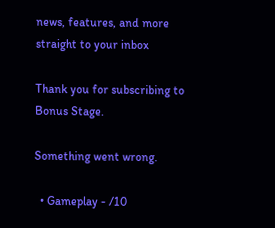news, features, and more straight to your inbox

Thank you for subscribing to Bonus Stage.

Something went wrong.

  • Gameplay - /10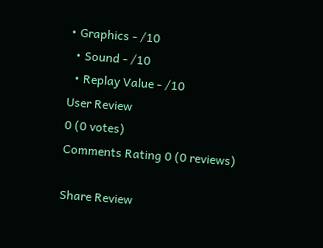• Graphics - /10
  • Sound - /10
  • Replay Value - /10
User Review
0 (0 votes)
Comments Rating 0 (0 reviews)

Share Review